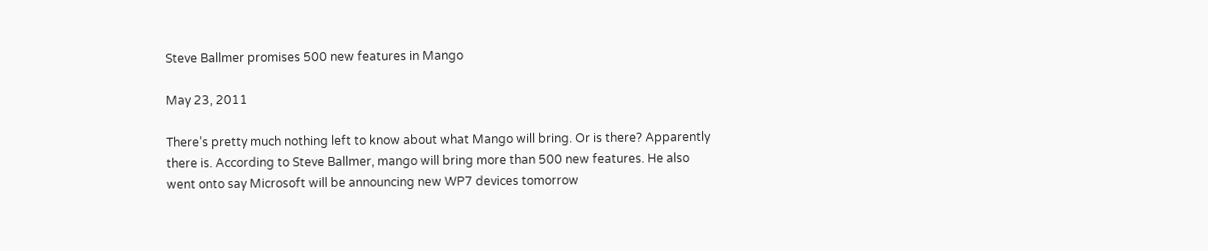Steve Ballmer promises 500 new features in Mango

May 23, 2011

There’s pretty much nothing left to know about what Mango will bring. Or is there? Apparently there is. According to Steve Ballmer, mango will bring more than 500 new features. He also went onto say Microsoft will be announcing new WP7 devices tomorrow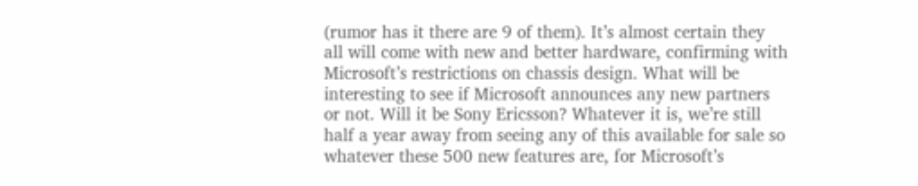(rumor has it there are 9 of them). It’s almost certain they all will come with new and better hardware, confirming with Microsoft’s restrictions on chassis design. What will be interesting to see if Microsoft announces any new partners or not. Will it be Sony Ericsson? Whatever it is, we’re still half a year away from seeing any of this available for sale so whatever these 500 new features are, for Microsoft’s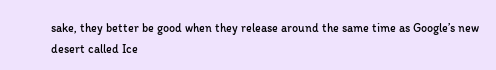sake, they better be good when they release around the same time as Google’s new desert called Ice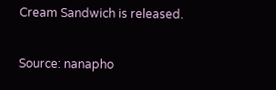Cream Sandwich is released.

Source: nanapho